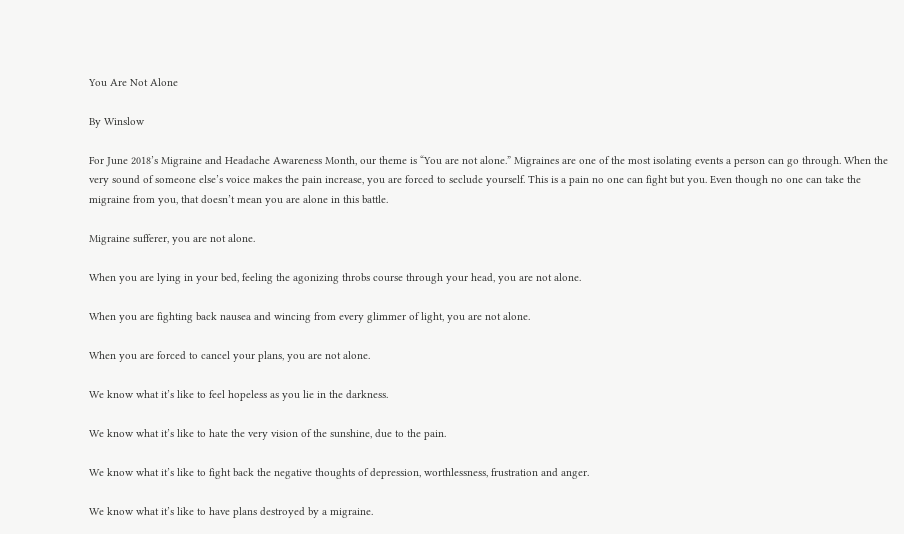You Are Not Alone

By Winslow

For June 2018’s Migraine and Headache Awareness Month, our theme is “You are not alone.” Migraines are one of the most isolating events a person can go through. When the very sound of someone else’s voice makes the pain increase, you are forced to seclude yourself. This is a pain no one can fight but you. Even though no one can take the migraine from you, that doesn’t mean you are alone in this battle.

Migraine sufferer, you are not alone.

When you are lying in your bed, feeling the agonizing throbs course through your head, you are not alone.

When you are fighting back nausea and wincing from every glimmer of light, you are not alone.

When you are forced to cancel your plans, you are not alone.

We know what it’s like to feel hopeless as you lie in the darkness.

We know what it’s like to hate the very vision of the sunshine, due to the pain.

We know what it’s like to fight back the negative thoughts of depression, worthlessness, frustration and anger.

We know what it’s like to have plans destroyed by a migraine.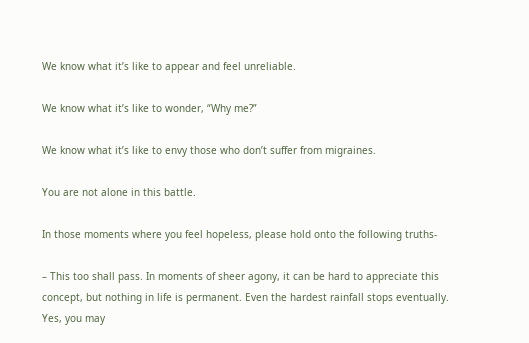We know what it’s like to appear and feel unreliable.

We know what it’s like to wonder, “Why me?”

We know what it’s like to envy those who don’t suffer from migraines.

You are not alone in this battle.

In those moments where you feel hopeless, please hold onto the following truths-

– This too shall pass. In moments of sheer agony, it can be hard to appreciate this concept, but nothing in life is permanent. Even the hardest rainfall stops eventually. Yes, you may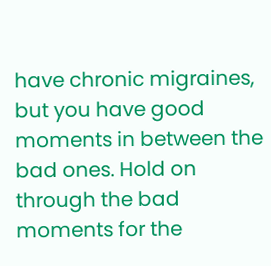have chronic migraines, but you have good moments in between the bad ones. Hold on through the bad moments for the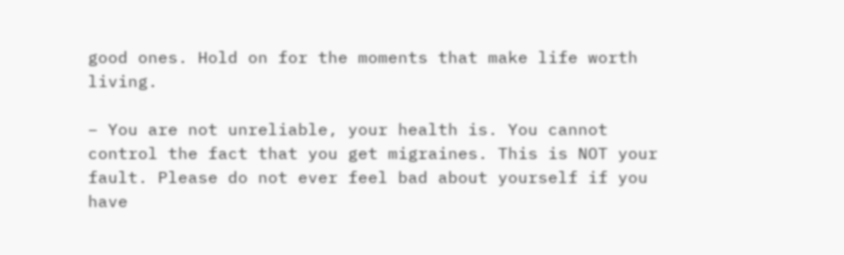good ones. Hold on for the moments that make life worth living.

– You are not unreliable, your health is. You cannot control the fact that you get migraines. This is NOT your fault. Please do not ever feel bad about yourself if you have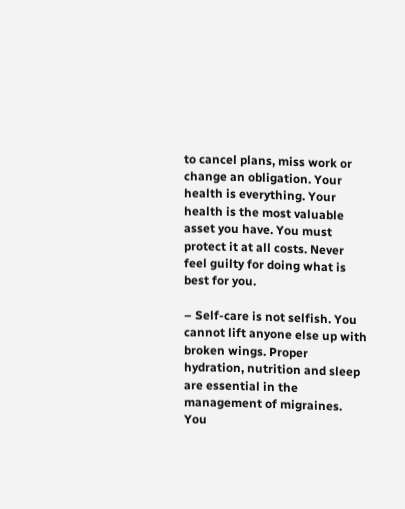to cancel plans, miss work or change an obligation. Your health is everything. Your health is the most valuable asset you have. You must protect it at all costs. Never feel guilty for doing what is best for you.

– Self-care is not selfish. You cannot lift anyone else up with broken wings. Proper hydration, nutrition and sleep are essential in the management of migraines. You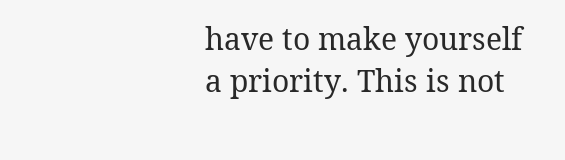have to make yourself a priority. This is not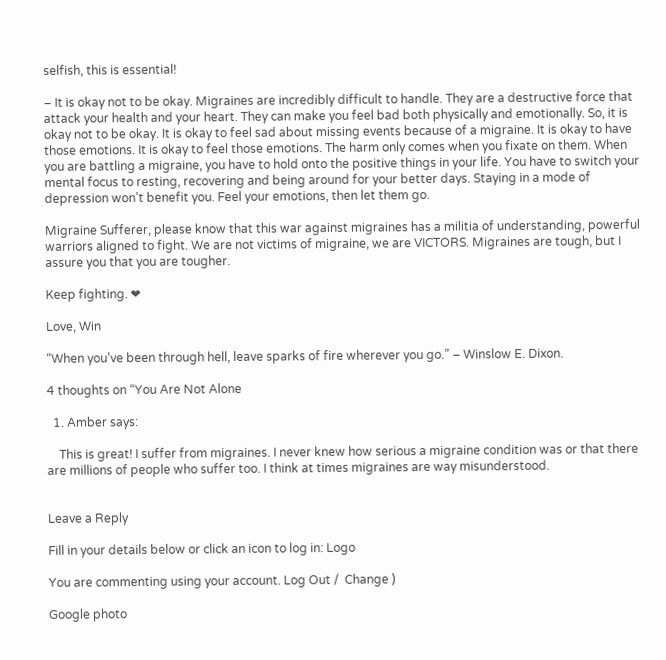selfish, this is essential!

– It is okay not to be okay. Migraines are incredibly difficult to handle. They are a destructive force that attack your health and your heart. They can make you feel bad both physically and emotionally. So, it is okay not to be okay. It is okay to feel sad about missing events because of a migraine. It is okay to have those emotions. It is okay to feel those emotions. The harm only comes when you fixate on them. When you are battling a migraine, you have to hold onto the positive things in your life. You have to switch your mental focus to resting, recovering and being around for your better days. Staying in a mode of depression won’t benefit you. Feel your emotions, then let them go.

Migraine Sufferer, please know that this war against migraines has a militia of understanding, powerful warriors aligned to fight. We are not victims of migraine, we are VICTORS. Migraines are tough, but I assure you that you are tougher.

Keep fighting. ❤

Love, Win

“When you’ve been through hell, leave sparks of fire wherever you go.” – Winslow E. Dixon.

4 thoughts on “You Are Not Alone

  1. Amber says:

    This is great! I suffer from migraines. I never knew how serious a migraine condition was or that there are millions of people who suffer too. I think at times migraines are way misunderstood.


Leave a Reply

Fill in your details below or click an icon to log in: Logo

You are commenting using your account. Log Out /  Change )

Google photo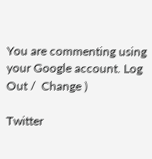You are commenting using your Google account. Log Out /  Change )

Twitter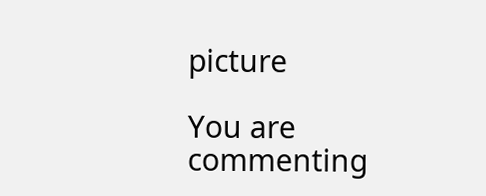picture

You are commenting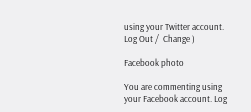using your Twitter account. Log Out /  Change )

Facebook photo

You are commenting using your Facebook account. Log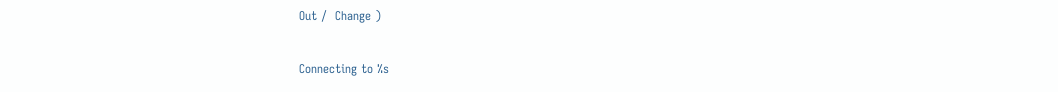Out /  Change )

Connecting to %s